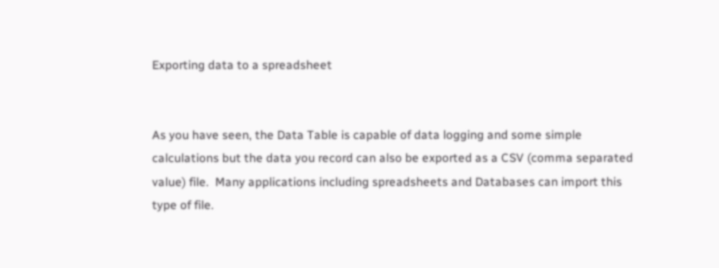Exporting data to a spreadsheet


As you have seen, the Data Table is capable of data logging and some simple calculations but the data you record can also be exported as a CSV (comma separated value) file.  Many applications including spreadsheets and Databases can import this type of file.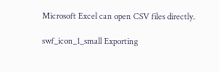Microsoft Excel can open CSV files directly.

swf_icon_1_small Exporting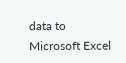data to Microsoft Excel